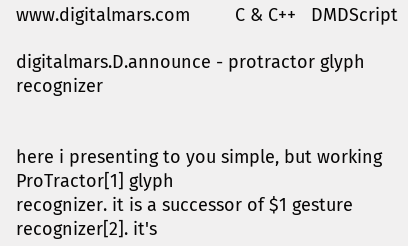www.digitalmars.com         C & C++   DMDScript

digitalmars.D.announce - protractor glyph recognizer


here i presenting to you simple, but working ProTractor[1] glyph
recognizer. it is a successor of $1 gesture recognizer[2]. it's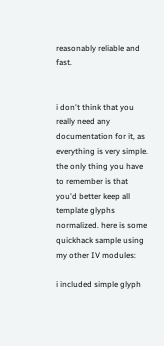reasonably reliable and fast.


i don't think that you really need any documentation for it, as
everything is very simple. the only thing you have to remember is that
you'd better keep all template glyphs normalized. here is some
quickhack sample using my other IV modules:

i included simple glyph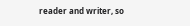reader and writer, so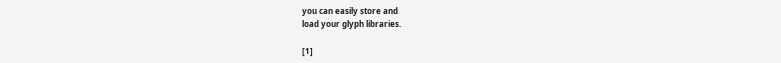you can easily store and
load your glyph libraries.

[1]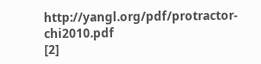http://yangl.org/pdf/protractor-chi2010.pdf
[2]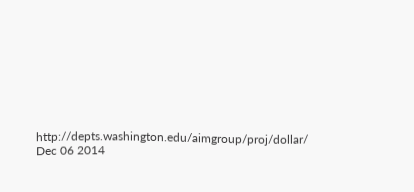http://depts.washington.edu/aimgroup/proj/dollar/
Dec 06 2014